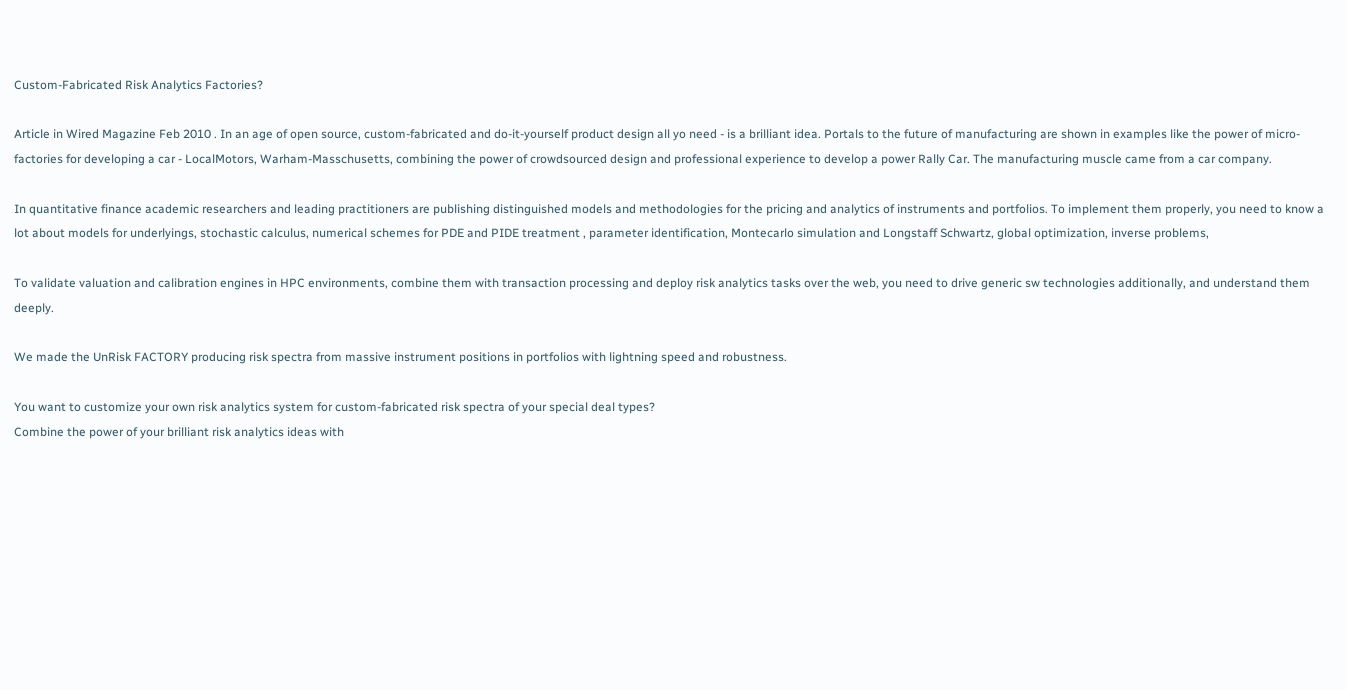Custom-Fabricated Risk Analytics Factories?

Article in Wired Magazine Feb 2010 . In an age of open source, custom-fabricated and do-it-yourself product design all yo need - is a brilliant idea. Portals to the future of manufacturing are shown in examples like the power of micro-factories for developing a car - LocalMotors, Warham-Masschusetts, combining the power of crowdsourced design and professional experience to develop a power Rally Car. The manufacturing muscle came from a car company.

In quantitative finance academic researchers and leading practitioners are publishing distinguished models and methodologies for the pricing and analytics of instruments and portfolios. To implement them properly, you need to know a lot about models for underlyings, stochastic calculus, numerical schemes for PDE and PIDE treatment , parameter identification, Montecarlo simulation and Longstaff Schwartz, global optimization, inverse problems,

To validate valuation and calibration engines in HPC environments, combine them with transaction processing and deploy risk analytics tasks over the web, you need to drive generic sw technologies additionally, and understand them deeply.

We made the UnRisk FACTORY producing risk spectra from massive instrument positions in portfolios with lightning speed and robustness.

You want to customize your own risk analytics system for custom-fabricated risk spectra of your special deal types?
Combine the power of your brilliant risk analytics ideas with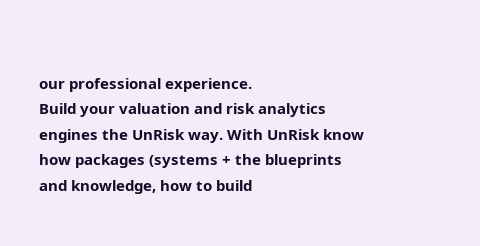our professional experience.
Build your valuation and risk analytics engines the UnRisk way. With UnRisk know how packages (systems + the blueprints and knowledge, how to build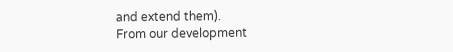and extend them).
From our development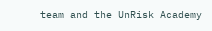team and the UnRisk Academy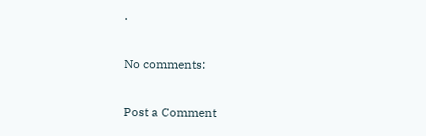.

No comments:

Post a Comment